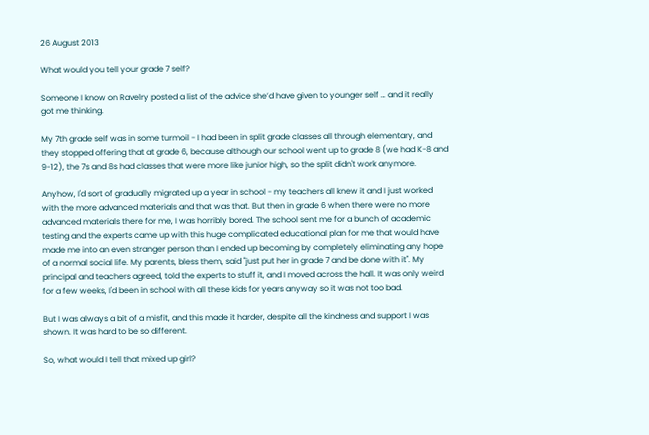26 August 2013

What would you tell your grade 7 self?

Someone I know on Ravelry posted a list of the advice she’d have given to younger self … and it really got me thinking.

My 7th grade self was in some turmoil - I had been in split grade classes all through elementary, and they stopped offering that at grade 6, because although our school went up to grade 8 (we had K-8 and 9-12), the 7s and 8s had classes that were more like junior high, so the split didn't work anymore.

Anyhow, I'd sort of gradually migrated up a year in school - my teachers all knew it and I just worked with the more advanced materials and that was that. But then in grade 6 when there were no more advanced materials there for me, I was horribly bored. The school sent me for a bunch of academic testing and the experts came up with this huge complicated educational plan for me that would have made me into an even stranger person than I ended up becoming by completely eliminating any hope of a normal social life. My parents, bless them, said "just put her in grade 7 and be done with it". My principal and teachers agreed, told the experts to stuff it, and I moved across the hall. It was only weird for a few weeks, I'd been in school with all these kids for years anyway so it was not too bad.

But I was always a bit of a misfit, and this made it harder, despite all the kindness and support I was shown. It was hard to be so different.

So, what would I tell that mixed up girl?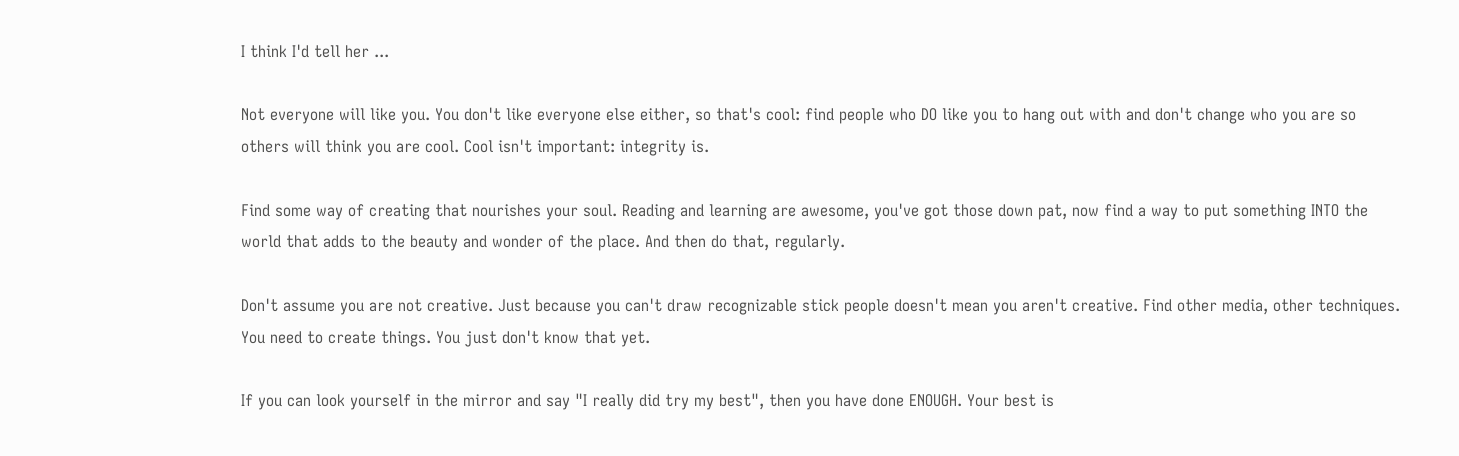I think I'd tell her ...

Not everyone will like you. You don't like everyone else either, so that's cool: find people who DO like you to hang out with and don't change who you are so others will think you are cool. Cool isn't important: integrity is.

Find some way of creating that nourishes your soul. Reading and learning are awesome, you've got those down pat, now find a way to put something INTO the world that adds to the beauty and wonder of the place. And then do that, regularly.

Don't assume you are not creative. Just because you can't draw recognizable stick people doesn't mean you aren't creative. Find other media, other techniques. You need to create things. You just don't know that yet.

If you can look yourself in the mirror and say "I really did try my best", then you have done ENOUGH. Your best is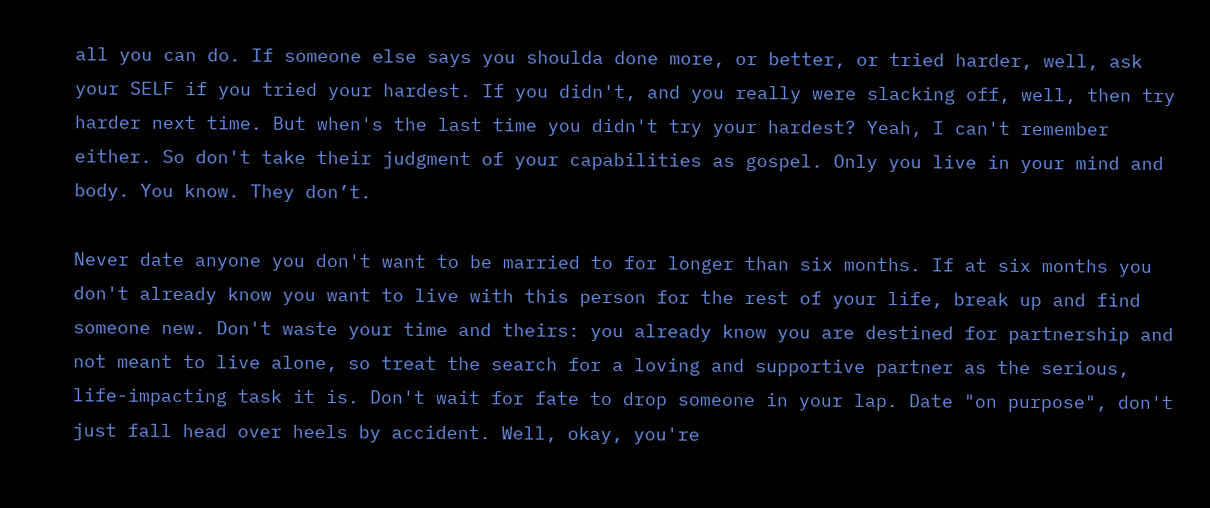all you can do. If someone else says you shoulda done more, or better, or tried harder, well, ask your SELF if you tried your hardest. If you didn't, and you really were slacking off, well, then try harder next time. But when's the last time you didn't try your hardest? Yeah, I can't remember either. So don't take their judgment of your capabilities as gospel. Only you live in your mind and body. You know. They don’t.

Never date anyone you don't want to be married to for longer than six months. If at six months you don't already know you want to live with this person for the rest of your life, break up and find someone new. Don't waste your time and theirs: you already know you are destined for partnership and not meant to live alone, so treat the search for a loving and supportive partner as the serious, life-impacting task it is. Don't wait for fate to drop someone in your lap. Date "on purpose", don't just fall head over heels by accident. Well, okay, you're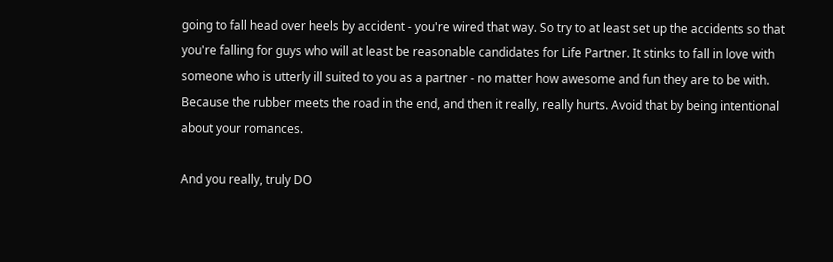going to fall head over heels by accident - you're wired that way. So try to at least set up the accidents so that you're falling for guys who will at least be reasonable candidates for Life Partner. It stinks to fall in love with someone who is utterly ill suited to you as a partner - no matter how awesome and fun they are to be with. Because the rubber meets the road in the end, and then it really, really hurts. Avoid that by being intentional about your romances.

And you really, truly DO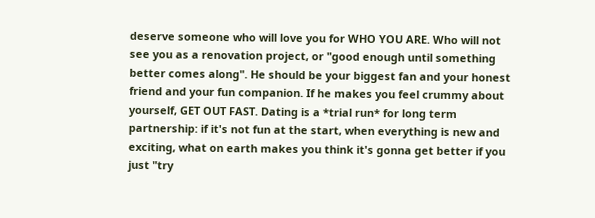deserve someone who will love you for WHO YOU ARE. Who will not see you as a renovation project, or "good enough until something better comes along". He should be your biggest fan and your honest friend and your fun companion. If he makes you feel crummy about yourself, GET OUT FAST. Dating is a *trial run* for long term partnership: if it's not fun at the start, when everything is new and exciting, what on earth makes you think it's gonna get better if you  just "try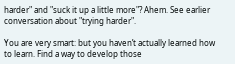harder" and "suck it up a little more"? Ahem. See earlier conversation about "trying harder".

You are very smart: but you haven’t actually learned how to learn. Find a way to develop those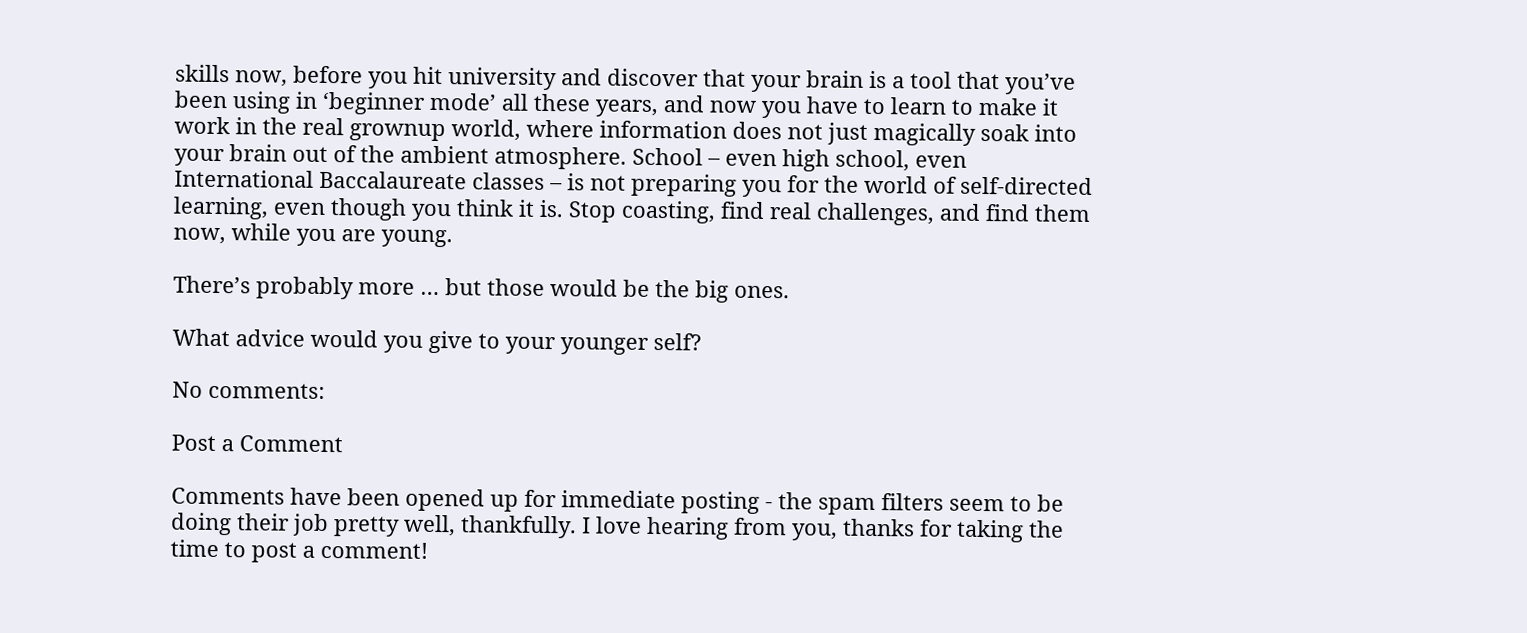skills now, before you hit university and discover that your brain is a tool that you’ve been using in ‘beginner mode’ all these years, and now you have to learn to make it work in the real grownup world, where information does not just magically soak into your brain out of the ambient atmosphere. School – even high school, even International Baccalaureate classes – is not preparing you for the world of self-directed learning, even though you think it is. Stop coasting, find real challenges, and find them now, while you are young.

There’s probably more … but those would be the big ones.

What advice would you give to your younger self?

No comments:

Post a Comment

Comments have been opened up for immediate posting - the spam filters seem to be doing their job pretty well, thankfully. I love hearing from you, thanks for taking the time to post a comment!